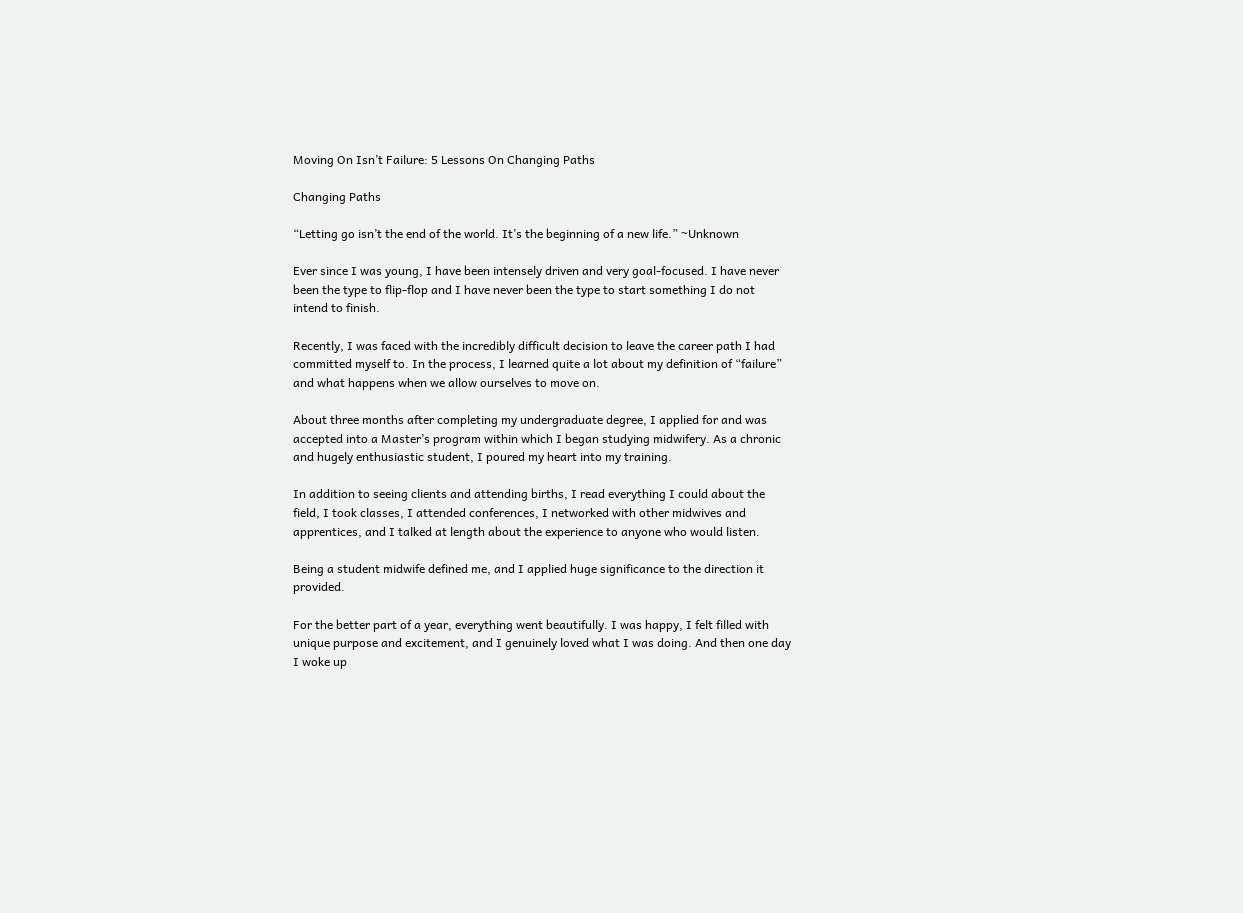Moving On Isn’t Failure: 5 Lessons On Changing Paths

Changing Paths

“Letting go isn’t the end of the world. It’s the beginning of a new life.” ~Unknown

Ever since I was young, I have been intensely driven and very goal-focused. I have never been the type to flip-flop and I have never been the type to start something I do not intend to finish.

Recently, I was faced with the incredibly difficult decision to leave the career path I had committed myself to. In the process, I learned quite a lot about my definition of “failure” and what happens when we allow ourselves to move on.

About three months after completing my undergraduate degree, I applied for and was accepted into a Master’s program within which I began studying midwifery. As a chronic and hugely enthusiastic student, I poured my heart into my training.

In addition to seeing clients and attending births, I read everything I could about the field, I took classes, I attended conferences, I networked with other midwives and apprentices, and I talked at length about the experience to anyone who would listen.

Being a student midwife defined me, and I applied huge significance to the direction it provided.

For the better part of a year, everything went beautifully. I was happy, I felt filled with unique purpose and excitement, and I genuinely loved what I was doing. And then one day I woke up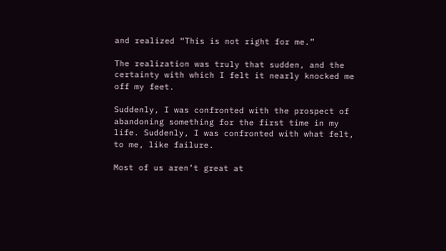and realized “This is not right for me.”

The realization was truly that sudden, and the certainty with which I felt it nearly knocked me off my feet.

Suddenly, I was confronted with the prospect of abandoning something for the first time in my life. Suddenly, I was confronted with what felt, to me, like failure.

Most of us aren’t great at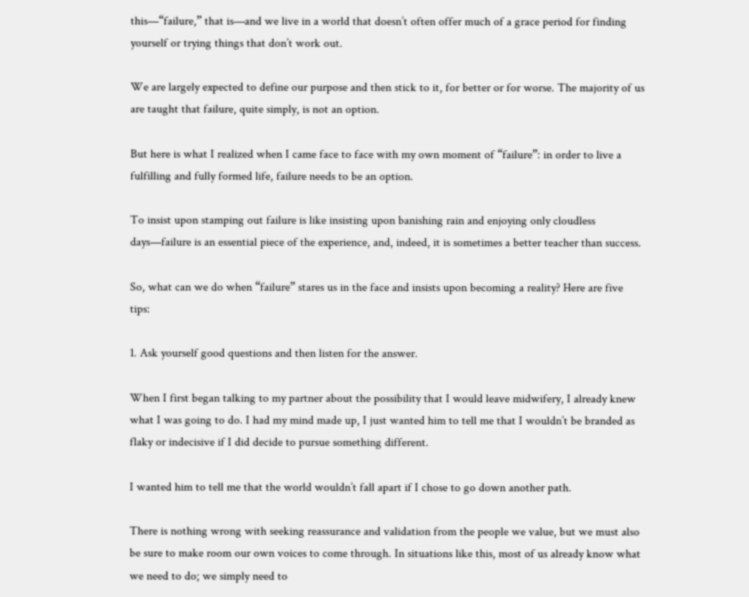this—“failure,” that is—and we live in a world that doesn’t often offer much of a grace period for finding yourself or trying things that don’t work out.

We are largely expected to define our purpose and then stick to it, for better or for worse. The majority of us are taught that failure, quite simply, is not an option.

But here is what I realized when I came face to face with my own moment of “failure”: in order to live a fulfilling and fully formed life, failure needs to be an option.

To insist upon stamping out failure is like insisting upon banishing rain and enjoying only cloudless days—failure is an essential piece of the experience, and, indeed, it is sometimes a better teacher than success.

So, what can we do when “failure” stares us in the face and insists upon becoming a reality? Here are five tips:

1. Ask yourself good questions and then listen for the answer.

When I first began talking to my partner about the possibility that I would leave midwifery, I already knew what I was going to do. I had my mind made up, I just wanted him to tell me that I wouldn’t be branded as flaky or indecisive if I did decide to pursue something different.

I wanted him to tell me that the world wouldn’t fall apart if I chose to go down another path.

There is nothing wrong with seeking reassurance and validation from the people we value, but we must also be sure to make room our own voices to come through. In situations like this, most of us already know what we need to do; we simply need to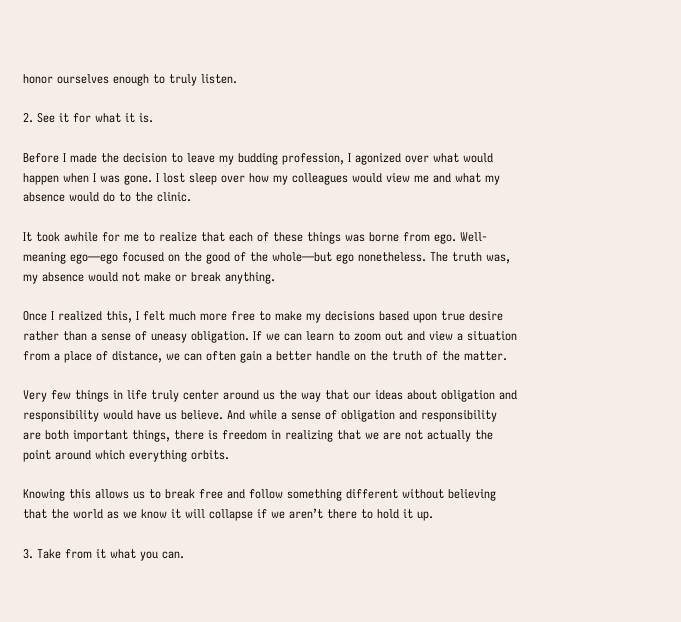honor ourselves enough to truly listen.

2. See it for what it is.

Before I made the decision to leave my budding profession, I agonized over what would happen when I was gone. I lost sleep over how my colleagues would view me and what my absence would do to the clinic.

It took awhile for me to realize that each of these things was borne from ego. Well-meaning ego—ego focused on the good of the whole—but ego nonetheless. The truth was, my absence would not make or break anything.

Once I realized this, I felt much more free to make my decisions based upon true desire rather than a sense of uneasy obligation. If we can learn to zoom out and view a situation from a place of distance, we can often gain a better handle on the truth of the matter.

Very few things in life truly center around us the way that our ideas about obligation and responsibility would have us believe. And while a sense of obligation and responsibility are both important things, there is freedom in realizing that we are not actually the point around which everything orbits.

Knowing this allows us to break free and follow something different without believing that the world as we know it will collapse if we aren’t there to hold it up.

3. Take from it what you can.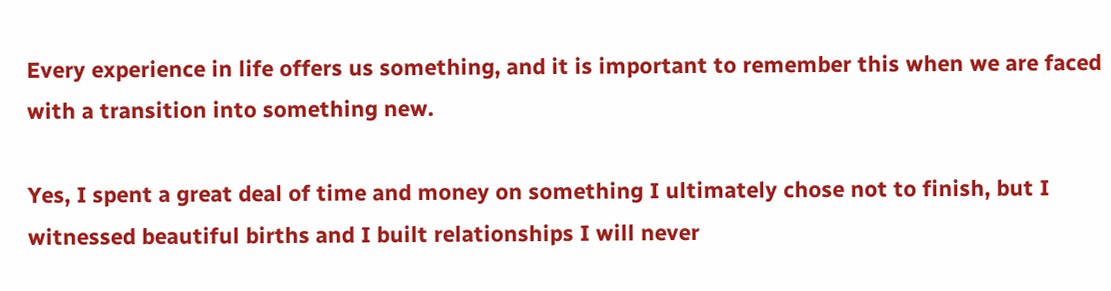Every experience in life offers us something, and it is important to remember this when we are faced with a transition into something new.

Yes, I spent a great deal of time and money on something I ultimately chose not to finish, but I witnessed beautiful births and I built relationships I will never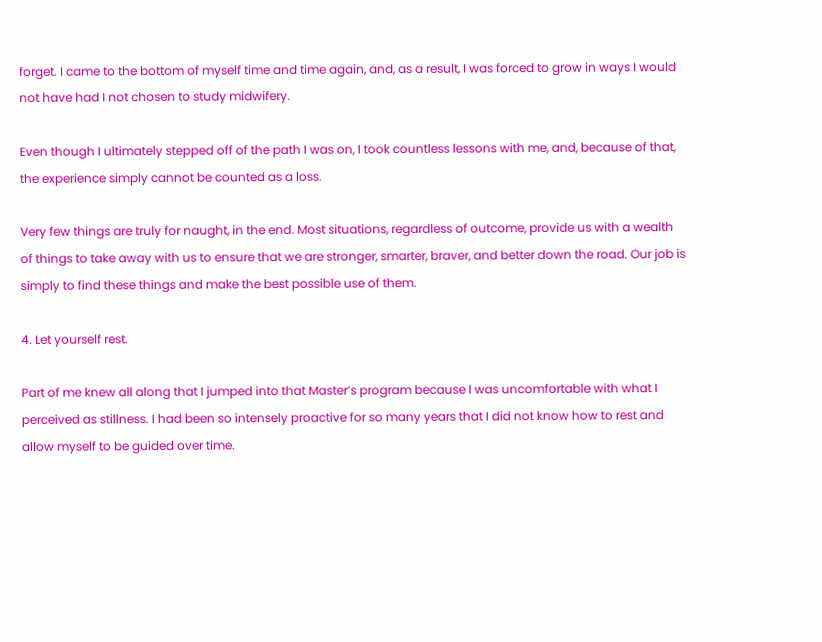forget. I came to the bottom of myself time and time again, and, as a result, I was forced to grow in ways I would not have had I not chosen to study midwifery.

Even though I ultimately stepped off of the path I was on, I took countless lessons with me, and, because of that, the experience simply cannot be counted as a loss.

Very few things are truly for naught, in the end. Most situations, regardless of outcome, provide us with a wealth of things to take away with us to ensure that we are stronger, smarter, braver, and better down the road. Our job is simply to find these things and make the best possible use of them.

4. Let yourself rest.

Part of me knew all along that I jumped into that Master’s program because I was uncomfortable with what I perceived as stillness. I had been so intensely proactive for so many years that I did not know how to rest and allow myself to be guided over time.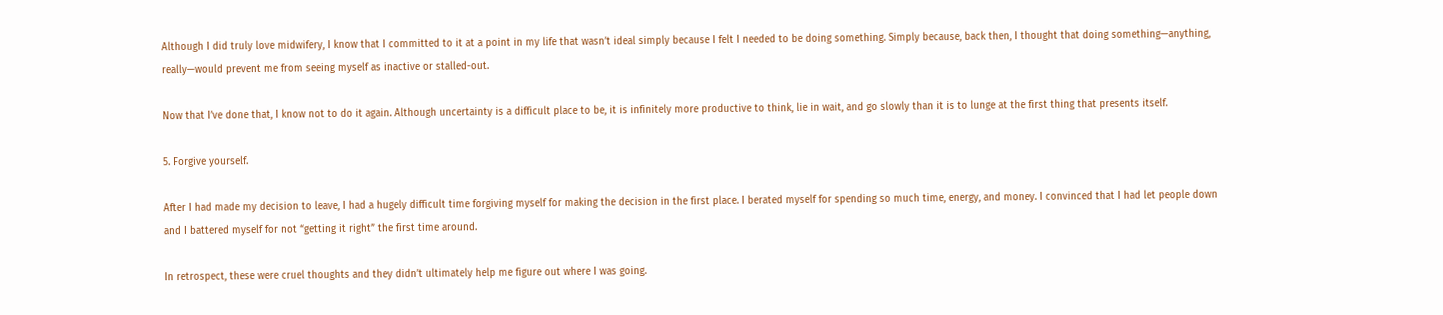Although I did truly love midwifery, I know that I committed to it at a point in my life that wasn’t ideal simply because I felt I needed to be doing something. Simply because, back then, I thought that doing something—anything, really—would prevent me from seeing myself as inactive or stalled-out.

Now that I’ve done that, I know not to do it again. Although uncertainty is a difficult place to be, it is infinitely more productive to think, lie in wait, and go slowly than it is to lunge at the first thing that presents itself.

5. Forgive yourself.

After I had made my decision to leave, I had a hugely difficult time forgiving myself for making the decision in the first place. I berated myself for spending so much time, energy, and money. I convinced that I had let people down and I battered myself for not “getting it right” the first time around.

In retrospect, these were cruel thoughts and they didn’t ultimately help me figure out where I was going.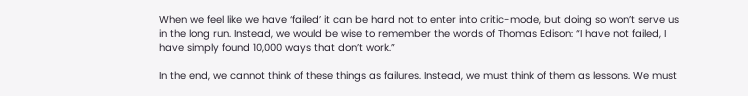When we feel like we have ‘failed’ it can be hard not to enter into critic-mode, but doing so won’t serve us in the long run. Instead, we would be wise to remember the words of Thomas Edison: “I have not failed, I have simply found 10,000 ways that don’t work.”

In the end, we cannot think of these things as failures. Instead, we must think of them as lessons. We must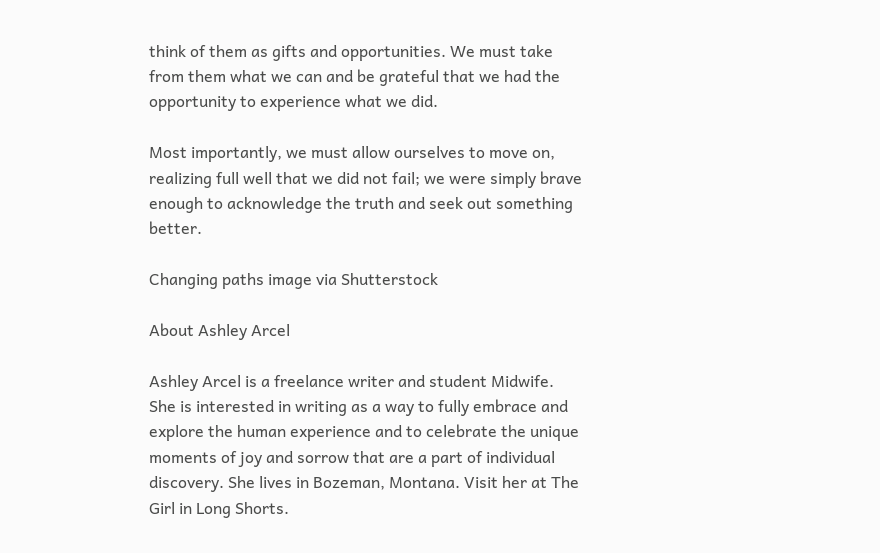think of them as gifts and opportunities. We must take from them what we can and be grateful that we had the opportunity to experience what we did.

Most importantly, we must allow ourselves to move on, realizing full well that we did not fail; we were simply brave enough to acknowledge the truth and seek out something better.

Changing paths image via Shutterstock

About Ashley Arcel

Ashley Arcel is a freelance writer and student Midwife. She is interested in writing as a way to fully embrace and explore the human experience and to celebrate the unique moments of joy and sorrow that are a part of individual discovery. She lives in Bozeman, Montana. Visit her at The Girl in Long Shorts.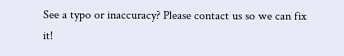See a typo or inaccuracy? Please contact us so we can fix it!